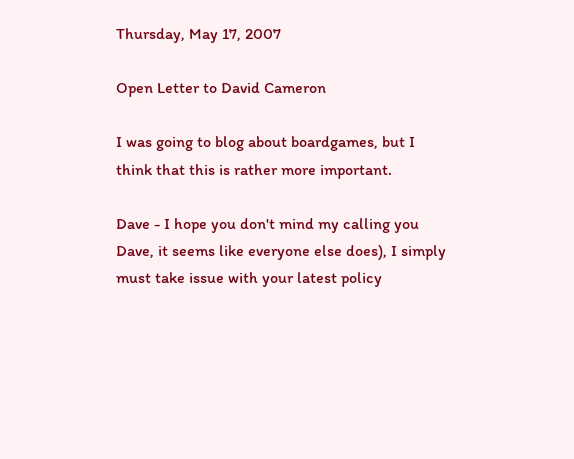Thursday, May 17, 2007

Open Letter to David Cameron

I was going to blog about boardgames, but I think that this is rather more important.

Dave - I hope you don't mind my calling you Dave, it seems like everyone else does), I simply must take issue with your latest policy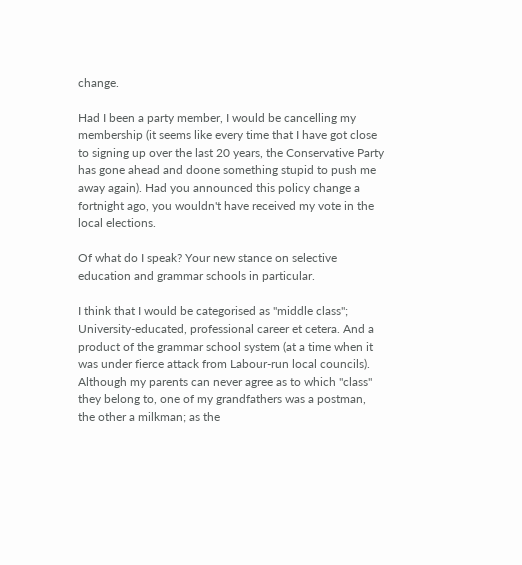change.

Had I been a party member, I would be cancelling my membership (it seems like every time that I have got close to signing up over the last 20 years, the Conservative Party has gone ahead and doone something stupid to push me away again). Had you announced this policy change a fortnight ago, you wouldn't have received my vote in the local elections.

Of what do I speak? Your new stance on selective education and grammar schools in particular.

I think that I would be categorised as "middle class"; University-educated, professional career et cetera. And a product of the grammar school system (at a time when it was under fierce attack from Labour-run local councils). Although my parents can never agree as to which "class" they belong to, one of my grandfathers was a postman, the other a milkman; as the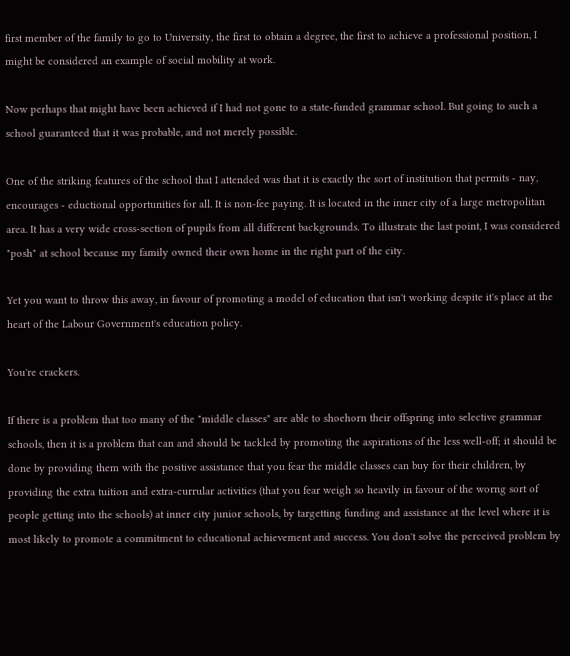first member of the family to go to University, the first to obtain a degree, the first to achieve a professional position, I might be considered an example of social mobility at work.

Now perhaps that might have been achieved if I had not gone to a state-funded grammar school. But going to such a school guaranteed that it was probable, and not merely possible.

One of the striking features of the school that I attended was that it is exactly the sort of institution that permits - nay, encourages - eductional opportunities for all. It is non-fee paying. It is located in the inner city of a large metropolitan area. It has a very wide cross-section of pupils from all different backgrounds. To illustrate the last point, I was considered "posh" at school because my family owned their own home in the right part of the city.

Yet you want to throw this away, in favour of promoting a model of education that isn't working despite it's place at the heart of the Labour Government's education policy.

You're crackers.

If there is a problem that too many of the "middle classes" are able to shoehorn their offspring into selective grammar schools, then it is a problem that can and should be tackled by promoting the aspirations of the less well-off; it should be done by providing them with the positive assistance that you fear the middle classes can buy for their children, by providing the extra tuition and extra-currular activities (that you fear weigh so heavily in favour of the worng sort of people getting into the schools) at inner city junior schools, by targetting funding and assistance at the level where it is most likely to promote a commitment to educational achievement and success. You don't solve the perceived problem by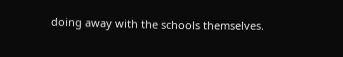doing away with the schools themselves.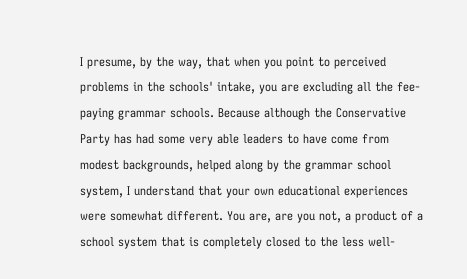I presume, by the way, that when you point to perceived problems in the schools' intake, you are excluding all the fee-paying grammar schools. Because although the Conservative Party has had some very able leaders to have come from modest backgrounds, helped along by the grammar school system, I understand that your own educational experiences were somewhat different. You are, are you not, a product of a school system that is completely closed to the less well-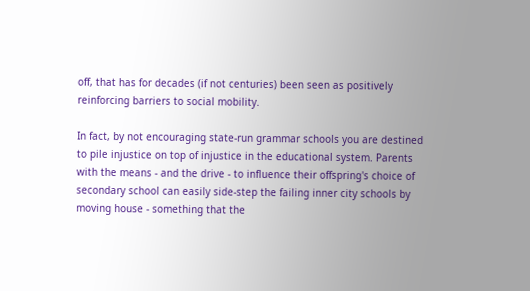off, that has for decades (if not centuries) been seen as positively reinforcing barriers to social mobility.

In fact, by not encouraging state-run grammar schools you are destined to pile injustice on top of injustice in the educational system. Parents with the means - and the drive - to influence their offspring's choice of secondary school can easily side-step the failing inner city schools by moving house - something that the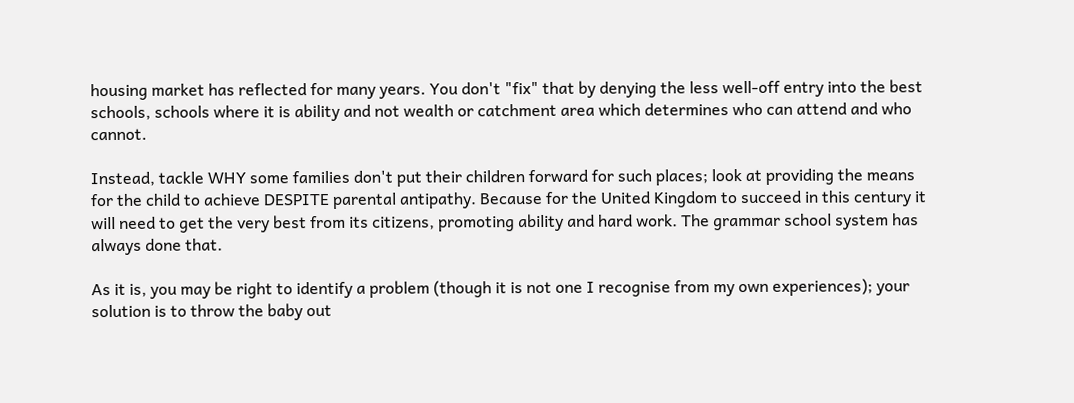housing market has reflected for many years. You don't "fix" that by denying the less well-off entry into the best schools, schools where it is ability and not wealth or catchment area which determines who can attend and who cannot.

Instead, tackle WHY some families don't put their children forward for such places; look at providing the means for the child to achieve DESPITE parental antipathy. Because for the United Kingdom to succeed in this century it will need to get the very best from its citizens, promoting ability and hard work. The grammar school system has always done that.

As it is, you may be right to identify a problem (though it is not one I recognise from my own experiences); your solution is to throw the baby out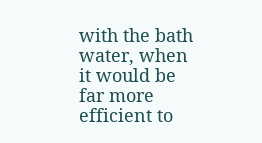with the bath water, when it would be far more efficient to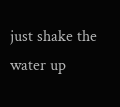just shake the water up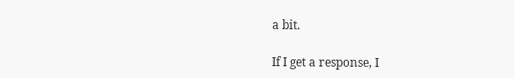a bit.

If I get a response, I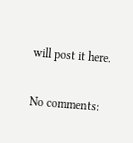will post it here.

No comments: